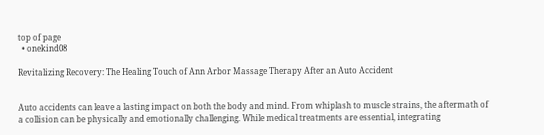top of page
  • onekind08

Revitalizing Recovery: The Healing Touch of Ann Arbor Massage Therapy After an Auto Accident


Auto accidents can leave a lasting impact on both the body and mind. From whiplash to muscle strains, the aftermath of a collision can be physically and emotionally challenging. While medical treatments are essential, integrating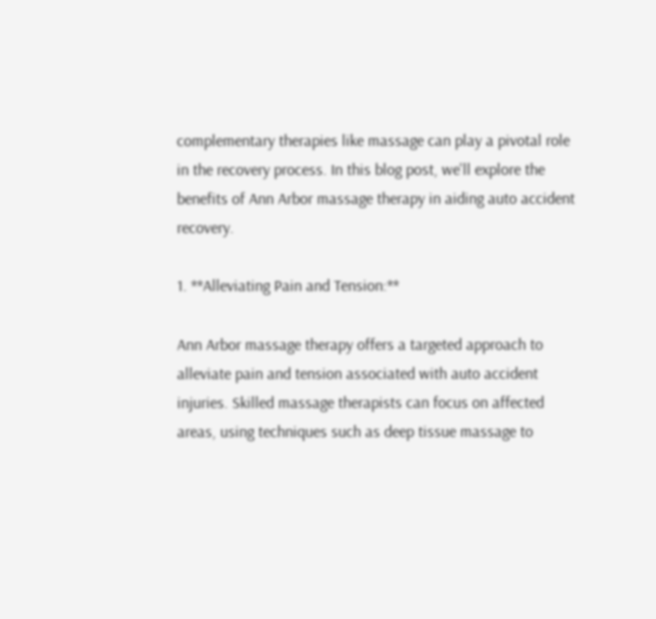complementary therapies like massage can play a pivotal role in the recovery process. In this blog post, we'll explore the benefits of Ann Arbor massage therapy in aiding auto accident recovery.

1. **Alleviating Pain and Tension:**

Ann Arbor massage therapy offers a targeted approach to alleviate pain and tension associated with auto accident injuries. Skilled massage therapists can focus on affected areas, using techniques such as deep tissue massage to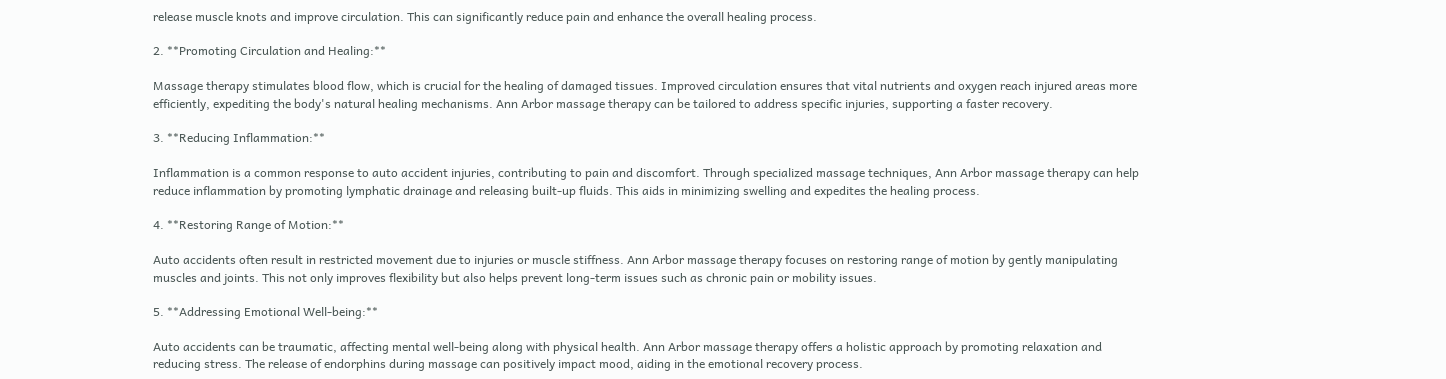release muscle knots and improve circulation. This can significantly reduce pain and enhance the overall healing process.

2. **Promoting Circulation and Healing:**

Massage therapy stimulates blood flow, which is crucial for the healing of damaged tissues. Improved circulation ensures that vital nutrients and oxygen reach injured areas more efficiently, expediting the body's natural healing mechanisms. Ann Arbor massage therapy can be tailored to address specific injuries, supporting a faster recovery.

3. **Reducing Inflammation:**

Inflammation is a common response to auto accident injuries, contributing to pain and discomfort. Through specialized massage techniques, Ann Arbor massage therapy can help reduce inflammation by promoting lymphatic drainage and releasing built-up fluids. This aids in minimizing swelling and expedites the healing process.

4. **Restoring Range of Motion:**

Auto accidents often result in restricted movement due to injuries or muscle stiffness. Ann Arbor massage therapy focuses on restoring range of motion by gently manipulating muscles and joints. This not only improves flexibility but also helps prevent long-term issues such as chronic pain or mobility issues.

5. **Addressing Emotional Well-being:**

Auto accidents can be traumatic, affecting mental well-being along with physical health. Ann Arbor massage therapy offers a holistic approach by promoting relaxation and reducing stress. The release of endorphins during massage can positively impact mood, aiding in the emotional recovery process.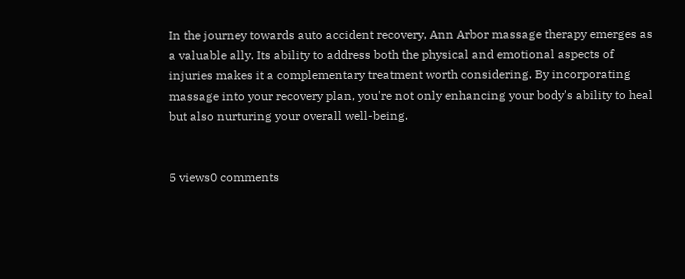In the journey towards auto accident recovery, Ann Arbor massage therapy emerges as a valuable ally. Its ability to address both the physical and emotional aspects of injuries makes it a complementary treatment worth considering. By incorporating massage into your recovery plan, you're not only enhancing your body's ability to heal but also nurturing your overall well-being.


5 views0 comments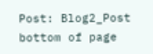Post: Blog2_Post
bottom of page